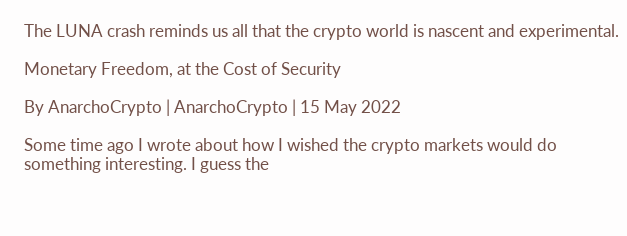The LUNA crash reminds us all that the crypto world is nascent and experimental.

Monetary Freedom, at the Cost of Security

By AnarchoCrypto | AnarchoCrypto | 15 May 2022

Some time ago I wrote about how I wished the crypto markets would do something interesting. I guess the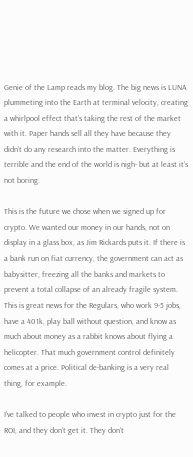Genie of the Lamp reads my blog. The big news is LUNA plummeting into the Earth at terminal velocity, creating a whirlpool effect that’s taking the rest of the market with it. Paper hands sell all they have because they didn’t do any research into the matter. Everything is terrible and the end of the world is nigh- but at least it’s not boring.

This is the future we chose when we signed up for crypto. We wanted our money in our hands, not on display in a glass box, as Jim Rickards puts it. If there is a bank run on fiat currency, the government can act as babysitter, freezing all the banks and markets to prevent a total collapse of an already fragile system. This is great news for the Regulars, who work 9-5 jobs, have a 401k, play ball without question, and know as much about money as a rabbit knows about flying a helicopter. That much government control definitely comes at a price. Political de-banking is a very real thing, for example.

I’ve talked to people who invest in crypto just for the ROI, and they don’t get it. They don’t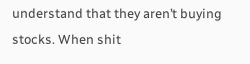understand that they aren’t buying stocks. When shit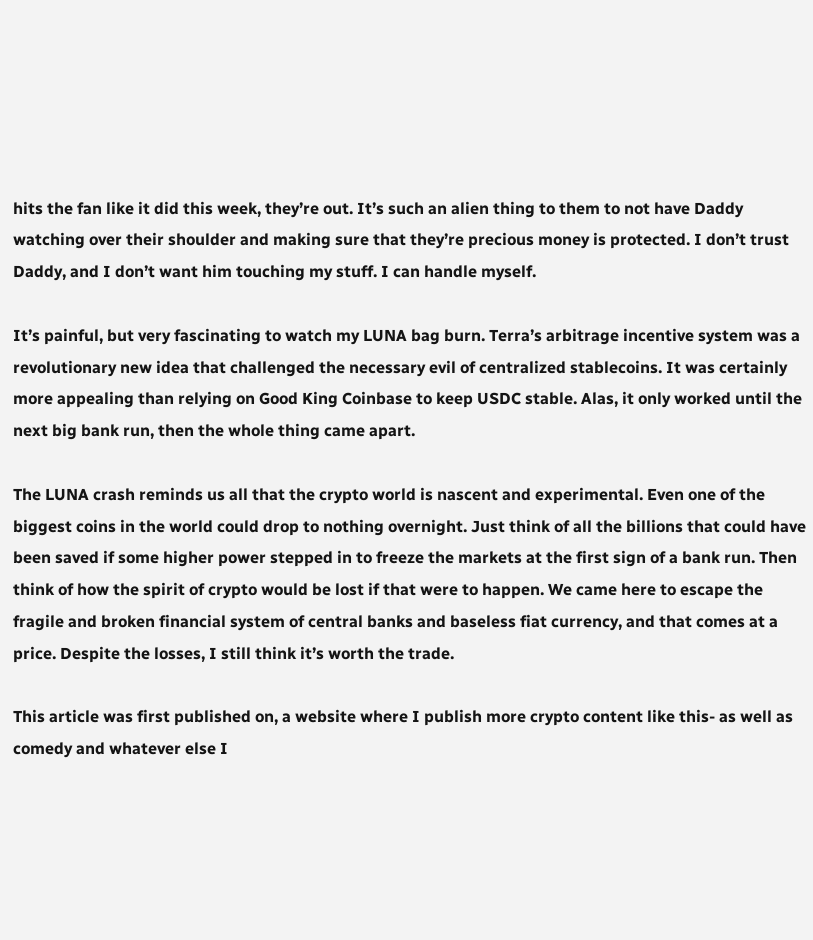hits the fan like it did this week, they’re out. It’s such an alien thing to them to not have Daddy watching over their shoulder and making sure that they’re precious money is protected. I don’t trust Daddy, and I don’t want him touching my stuff. I can handle myself.

It’s painful, but very fascinating to watch my LUNA bag burn. Terra’s arbitrage incentive system was a revolutionary new idea that challenged the necessary evil of centralized stablecoins. It was certainly more appealing than relying on Good King Coinbase to keep USDC stable. Alas, it only worked until the next big bank run, then the whole thing came apart.

The LUNA crash reminds us all that the crypto world is nascent and experimental. Even one of the biggest coins in the world could drop to nothing overnight. Just think of all the billions that could have been saved if some higher power stepped in to freeze the markets at the first sign of a bank run. Then think of how the spirit of crypto would be lost if that were to happen. We came here to escape the fragile and broken financial system of central banks and baseless fiat currency, and that comes at a price. Despite the losses, I still think it’s worth the trade.

This article was first published on, a website where I publish more crypto content like this- as well as comedy and whatever else I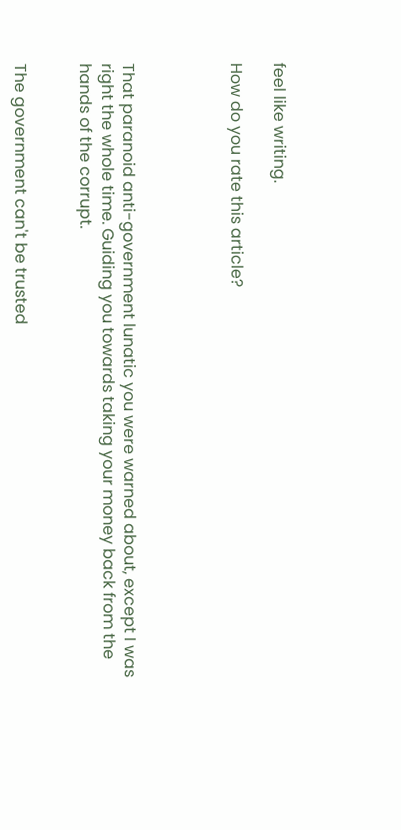feel like writing.

How do you rate this article?




That paranoid anti-government lunatic you were warned about, except I was right the whole time. Guiding you towards taking your money back from the hands of the corrupt.


The government can't be trusted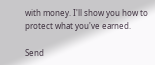with money. I'll show you how to protect what you've earned.

Send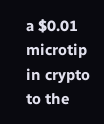a $0.01 microtip in crypto to the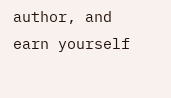author, and earn yourself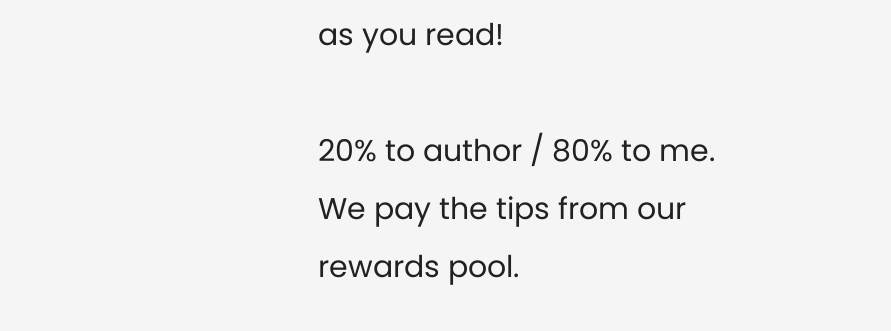as you read!

20% to author / 80% to me.
We pay the tips from our rewards pool.